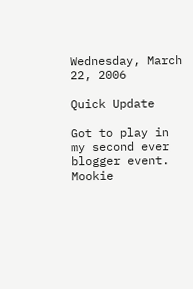Wednesday, March 22, 2006

Quick Update

Got to play in my second ever blogger event. Mookie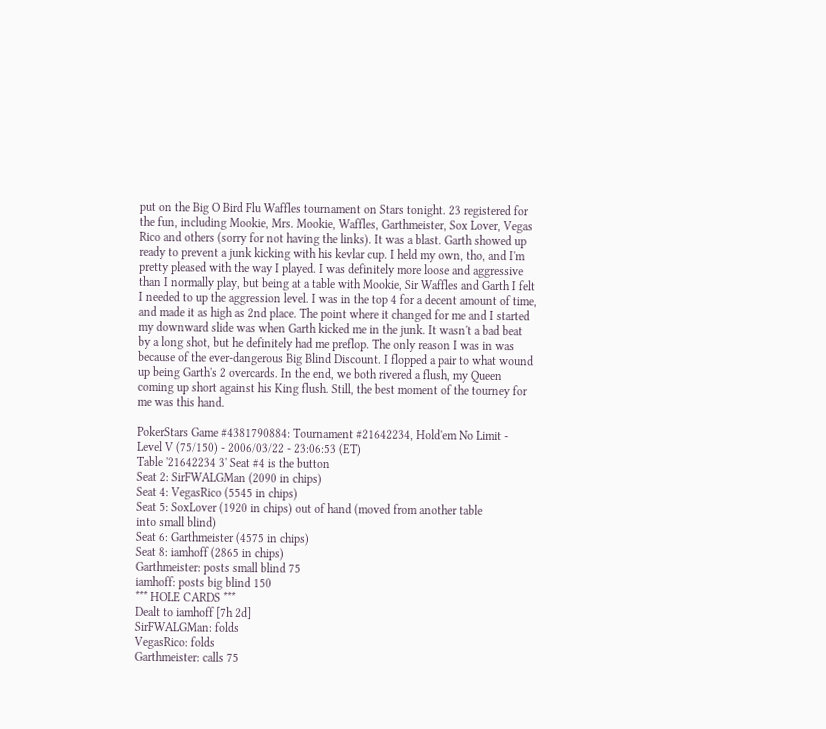put on the Big O Bird Flu Waffles tournament on Stars tonight. 23 registered for the fun, including Mookie, Mrs. Mookie, Waffles, Garthmeister, Sox Lover, Vegas Rico and others (sorry for not having the links). It was a blast. Garth showed up ready to prevent a junk kicking with his kevlar cup. I held my own, tho, and I'm pretty pleased with the way I played. I was definitely more loose and aggressive than I normally play, but being at a table with Mookie, Sir Waffles and Garth I felt I needed to up the aggression level. I was in the top 4 for a decent amount of time, and made it as high as 2nd place. The point where it changed for me and I started my downward slide was when Garth kicked me in the junk. It wasn't a bad beat by a long shot, but he definitely had me preflop. The only reason I was in was because of the ever-dangerous Big Blind Discount. I flopped a pair to what wound up being Garth's 2 overcards. In the end, we both rivered a flush, my Queen coming up short against his King flush. Still, the best moment of the tourney for me was this hand.

PokerStars Game #4381790884: Tournament #21642234, Hold'em No Limit -
Level V (75/150) - 2006/03/22 - 23:06:53 (ET)
Table '21642234 3' Seat #4 is the button
Seat 2: SirFWALGMan (2090 in chips)
Seat 4: VegasRico (5545 in chips)
Seat 5: SoxLover (1920 in chips) out of hand (moved from another table
into small blind)
Seat 6: Garthmeister (4575 in chips)
Seat 8: iamhoff (2865 in chips)
Garthmeister: posts small blind 75
iamhoff: posts big blind 150
*** HOLE CARDS ***
Dealt to iamhoff [7h 2d]
SirFWALGMan: folds
VegasRico: folds
Garthmeister: calls 75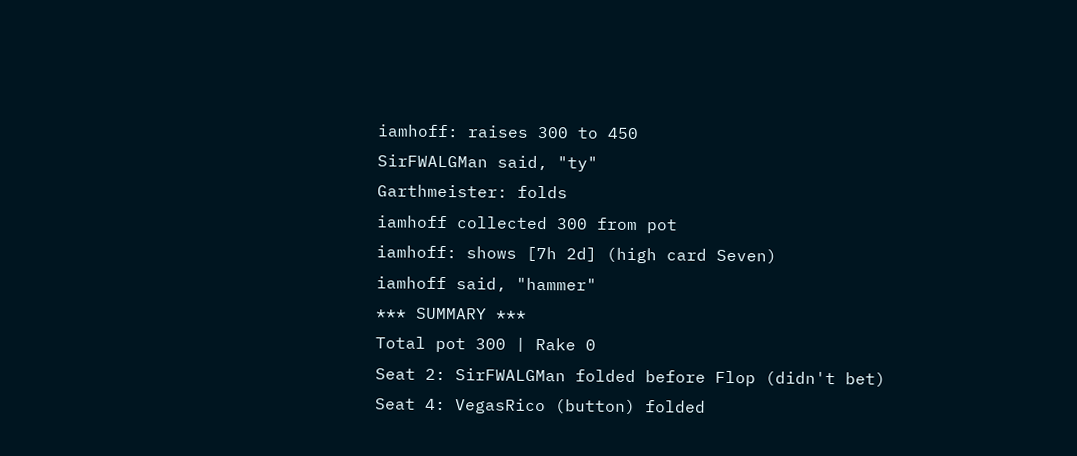iamhoff: raises 300 to 450
SirFWALGMan said, "ty"
Garthmeister: folds
iamhoff collected 300 from pot
iamhoff: shows [7h 2d] (high card Seven)
iamhoff said, "hammer"
*** SUMMARY ***
Total pot 300 | Rake 0
Seat 2: SirFWALGMan folded before Flop (didn't bet)
Seat 4: VegasRico (button) folded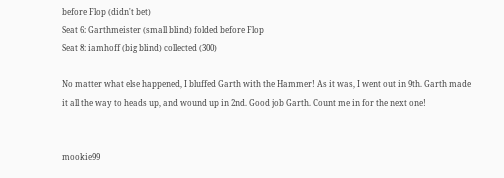before Flop (didn't bet)
Seat 6: Garthmeister (small blind) folded before Flop
Seat 8: iamhoff (big blind) collected (300)

No matter what else happened, I bluffed Garth with the Hammer! As it was, I went out in 9th. Garth made it all the way to heads up, and wound up in 2nd. Good job Garth. Count me in for the next one!


mookie99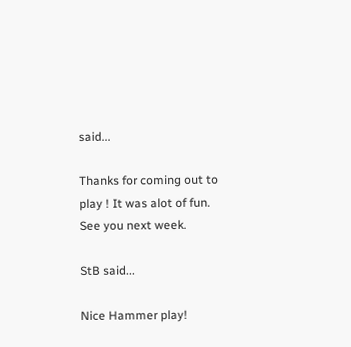said...

Thanks for coming out to play ! It was alot of fun. See you next week.

StB said...

Nice Hammer play!